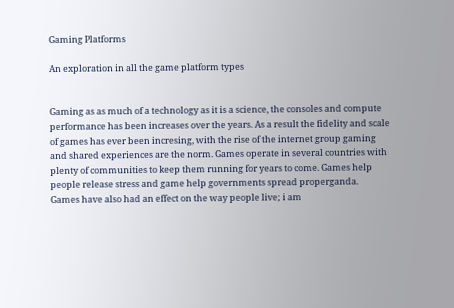Gaming Platforms

An exploration in all the game platform types


Gaming as as much of a technology as it is a science, the consoles and compute performance has been increases over the years. As a result the fidelity and scale of games has ever been incresing, with the rise of the internet group gaming and shared experiences are the norm. Games operate in several countries with plenty of communities to keep them running for years to come. Games help people release stress and game help governments spread properganda.
Games have also had an effect on the way people live; i am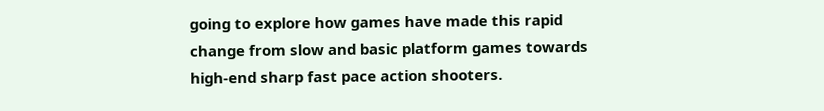going to explore how games have made this rapid change from slow and basic platform games towards high-end sharp fast pace action shooters.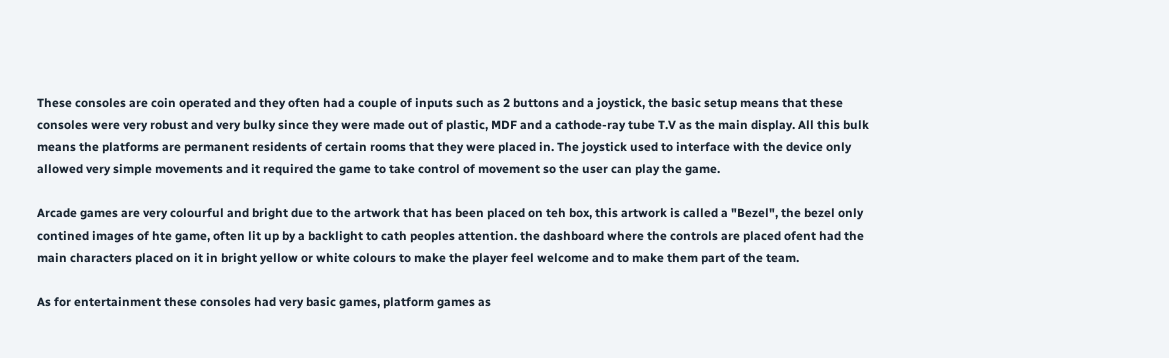These consoles are coin operated and they often had a couple of inputs such as 2 buttons and a joystick, the basic setup means that these consoles were very robust and very bulky since they were made out of plastic, MDF and a cathode-ray tube T.V as the main display. All this bulk means the platforms are permanent residents of certain rooms that they were placed in. The joystick used to interface with the device only allowed very simple movements and it required the game to take control of movement so the user can play the game.

Arcade games are very colourful and bright due to the artwork that has been placed on teh box, this artwork is called a "Bezel", the bezel only contined images of hte game, often lit up by a backlight to cath peoples attention. the dashboard where the controls are placed ofent had the main characters placed on it in bright yellow or white colours to make the player feel welcome and to make them part of the team.

As for entertainment these consoles had very basic games, platform games as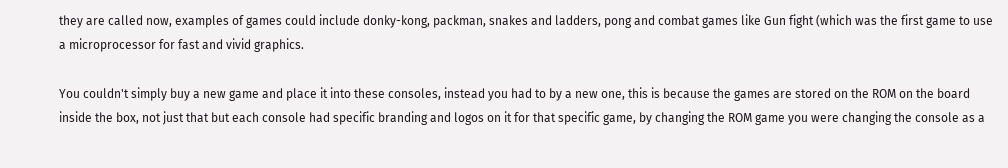they are called now, examples of games could include donky-kong, packman, snakes and ladders, pong and combat games like Gun fight (which was the first game to use a microprocessor for fast and vivid graphics.

You couldn't simply buy a new game and place it into these consoles, instead you had to by a new one, this is because the games are stored on the ROM on the board inside the box, not just that but each console had specific branding and logos on it for that specific game, by changing the ROM game you were changing the console as a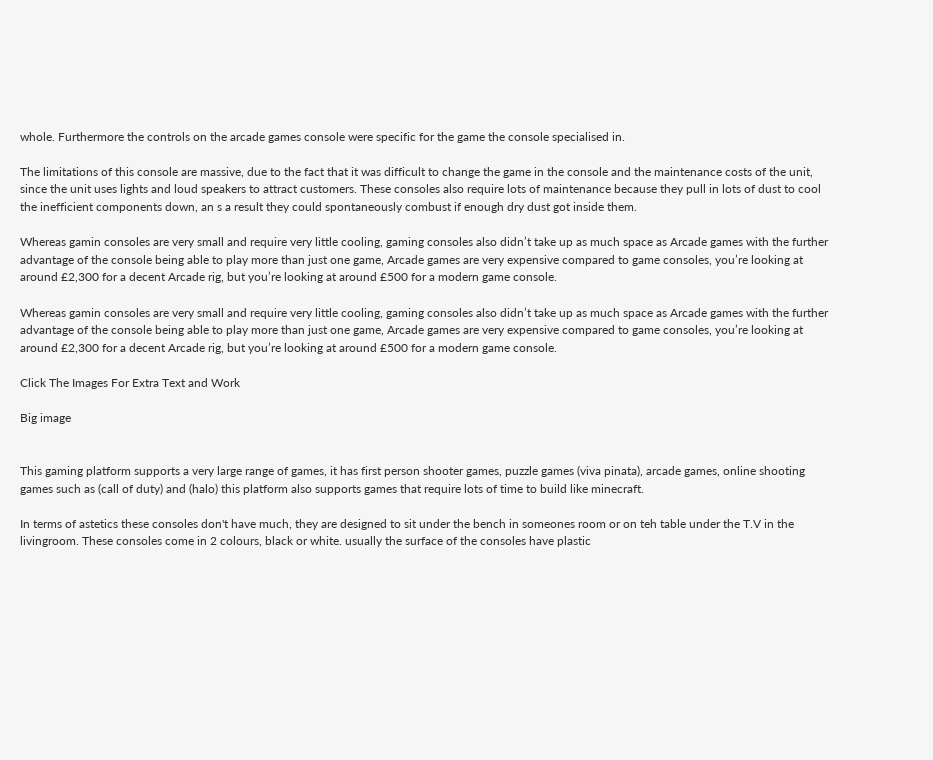whole. Furthermore the controls on the arcade games console were specific for the game the console specialised in.

The limitations of this console are massive, due to the fact that it was difficult to change the game in the console and the maintenance costs of the unit, since the unit uses lights and loud speakers to attract customers. These consoles also require lots of maintenance because they pull in lots of dust to cool the inefficient components down, an s a result they could spontaneously combust if enough dry dust got inside them.

Whereas gamin consoles are very small and require very little cooling, gaming consoles also didn’t take up as much space as Arcade games with the further advantage of the console being able to play more than just one game, Arcade games are very expensive compared to game consoles, you’re looking at around £2,300 for a decent Arcade rig, but you’re looking at around £500 for a modern game console.

Whereas gamin consoles are very small and require very little cooling, gaming consoles also didn’t take up as much space as Arcade games with the further advantage of the console being able to play more than just one game, Arcade games are very expensive compared to game consoles, you’re looking at around £2,300 for a decent Arcade rig, but you’re looking at around £500 for a modern game console.

Click The Images For Extra Text and Work

Big image


This gaming platform supports a very large range of games, it has first person shooter games, puzzle games (viva pinata), arcade games, online shooting games such as (call of duty) and (halo) this platform also supports games that require lots of time to build like minecraft.

In terms of astetics these consoles don't have much, they are designed to sit under the bench in someones room or on teh table under the T.V in the livingroom. These consoles come in 2 colours, black or white. usually the surface of the consoles have plastic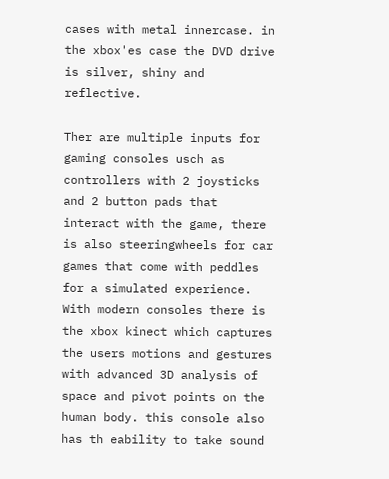cases with metal innercase. in the xbox'es case the DVD drive is silver, shiny and reflective.

Ther are multiple inputs for gaming consoles usch as controllers with 2 joysticks and 2 button pads that interact with the game, there is also steeringwheels for car games that come with peddles for a simulated experience. With modern consoles there is the xbox kinect which captures the users motions and gestures with advanced 3D analysis of space and pivot points on the human body. this console also has th eability to take sound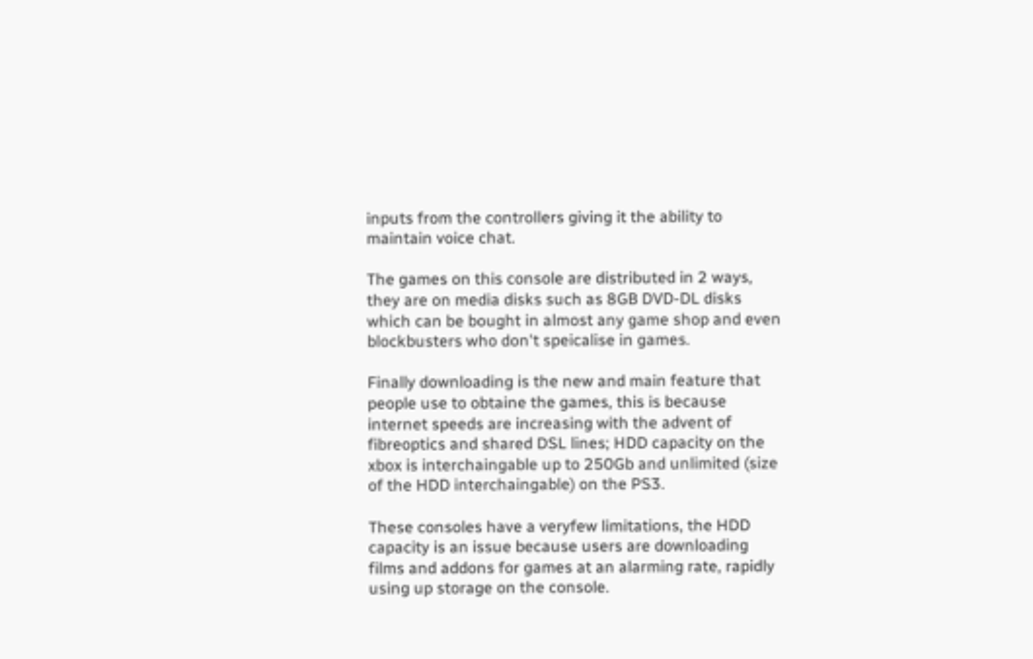inputs from the controllers giving it the ability to maintain voice chat.

The games on this console are distributed in 2 ways, they are on media disks such as 8GB DVD-DL disks which can be bought in almost any game shop and even blockbusters who don't speicalise in games.

Finally downloading is the new and main feature that people use to obtaine the games, this is because internet speeds are increasing with the advent of fibreoptics and shared DSL lines; HDD capacity on the xbox is interchaingable up to 250Gb and unlimited (size of the HDD interchaingable) on the PS3.

These consoles have a veryfew limitations, the HDD capacity is an issue because users are downloading films and addons for games at an alarming rate, rapidly using up storage on the console.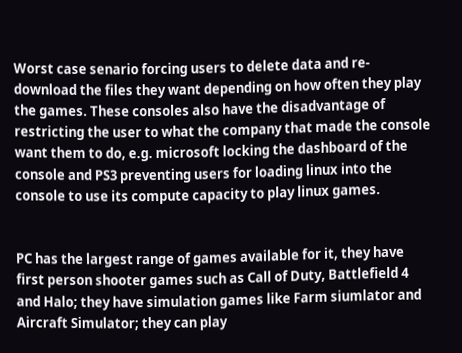Worst case senario forcing users to delete data and re-download the files they want depending on how often they play the games. These consoles also have the disadvantage of restricting the user to what the company that made the console want them to do, e.g. microsoft locking the dashboard of the console and PS3 preventing users for loading linux into the console to use its compute capacity to play linux games.


PC has the largest range of games available for it, they have first person shooter games such as Call of Duty, Battlefield 4 and Halo; they have simulation games like Farm siumlator and Aircraft Simulator; they can play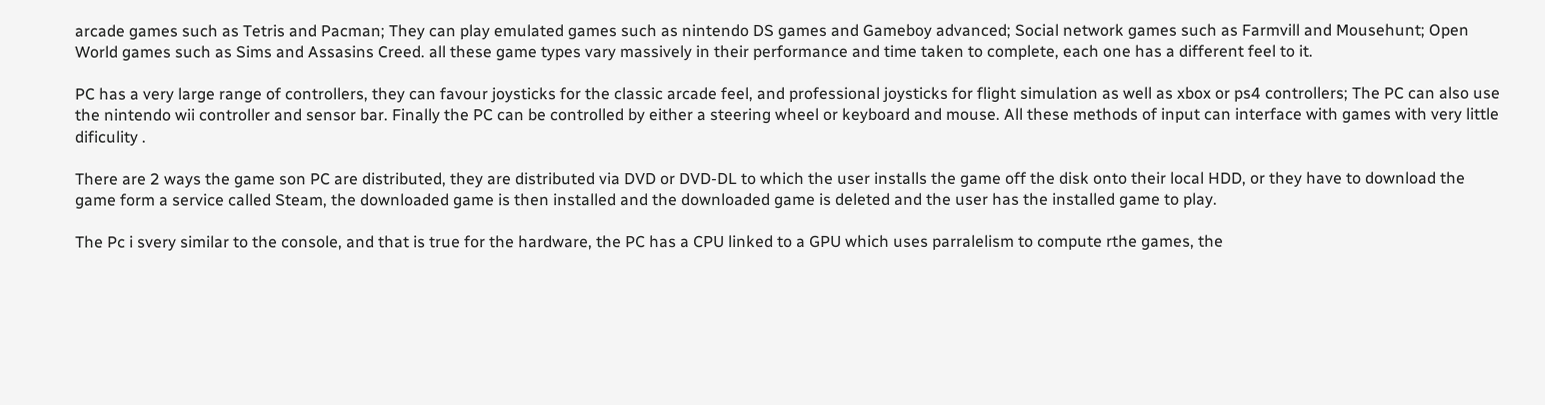arcade games such as Tetris and Pacman; They can play emulated games such as nintendo DS games and Gameboy advanced; Social network games such as Farmvill and Mousehunt; Open World games such as Sims and Assasins Creed. all these game types vary massively in their performance and time taken to complete, each one has a different feel to it.

PC has a very large range of controllers, they can favour joysticks for the classic arcade feel, and professional joysticks for flight simulation as well as xbox or ps4 controllers; The PC can also use the nintendo wii controller and sensor bar. Finally the PC can be controlled by either a steering wheel or keyboard and mouse. All these methods of input can interface with games with very little dificulity .

There are 2 ways the game son PC are distributed, they are distributed via DVD or DVD-DL to which the user installs the game off the disk onto their local HDD, or they have to download the game form a service called Steam, the downloaded game is then installed and the downloaded game is deleted and the user has the installed game to play.

The Pc i svery similar to the console, and that is true for the hardware, the PC has a CPU linked to a GPU which uses parralelism to compute rthe games, the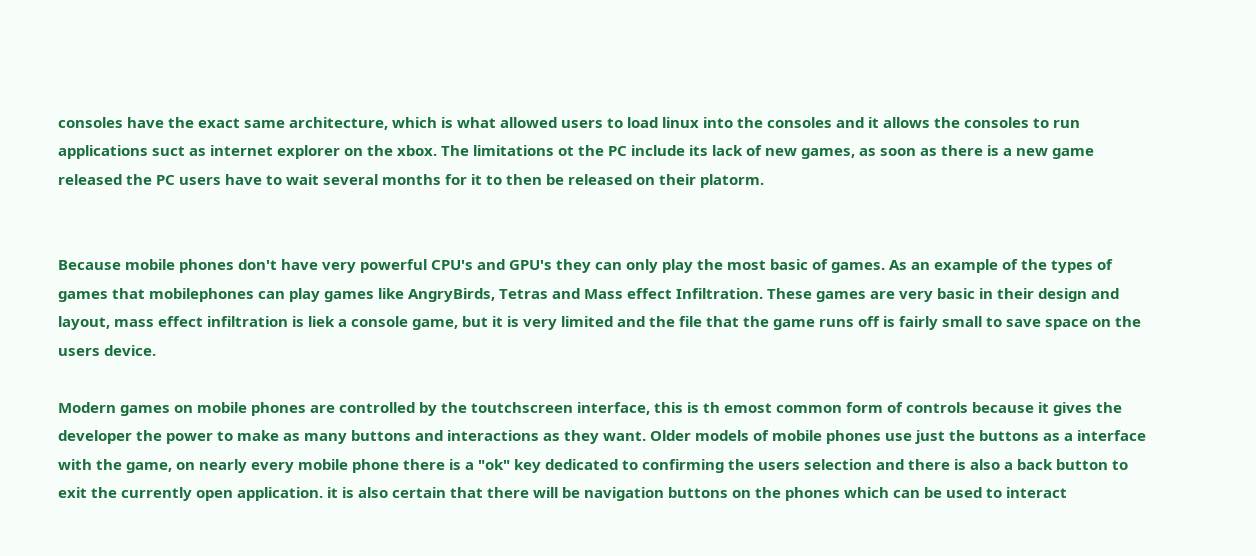consoles have the exact same architecture, which is what allowed users to load linux into the consoles and it allows the consoles to run applications suct as internet explorer on the xbox. The limitations ot the PC include its lack of new games, as soon as there is a new game released the PC users have to wait several months for it to then be released on their platorm.


Because mobile phones don't have very powerful CPU's and GPU's they can only play the most basic of games. As an example of the types of games that mobilephones can play games like AngryBirds, Tetras and Mass effect Infiltration. These games are very basic in their design and layout, mass effect infiltration is liek a console game, but it is very limited and the file that the game runs off is fairly small to save space on the users device.

Modern games on mobile phones are controlled by the toutchscreen interface, this is th emost common form of controls because it gives the developer the power to make as many buttons and interactions as they want. Older models of mobile phones use just the buttons as a interface with the game, on nearly every mobile phone there is a "ok" key dedicated to confirming the users selection and there is also a back button to exit the currently open application. it is also certain that there will be navigation buttons on the phones which can be used to interact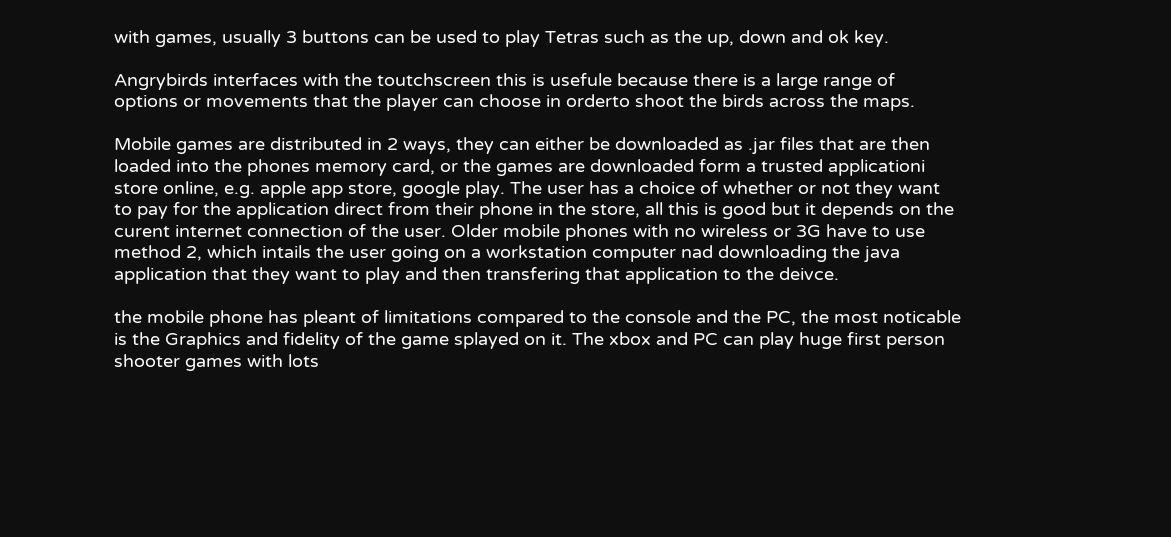with games, usually 3 buttons can be used to play Tetras such as the up, down and ok key.

Angrybirds interfaces with the toutchscreen this is usefule because there is a large range of options or movements that the player can choose in orderto shoot the birds across the maps.

Mobile games are distributed in 2 ways, they can either be downloaded as .jar files that are then loaded into the phones memory card, or the games are downloaded form a trusted applicationi store online, e.g. apple app store, google play. The user has a choice of whether or not they want to pay for the application direct from their phone in the store, all this is good but it depends on the curent internet connection of the user. Older mobile phones with no wireless or 3G have to use method 2, which intails the user going on a workstation computer nad downloading the java application that they want to play and then transfering that application to the deivce.

the mobile phone has pleant of limitations compared to the console and the PC, the most noticable is the Graphics and fidelity of the game splayed on it. The xbox and PC can play huge first person shooter games with lots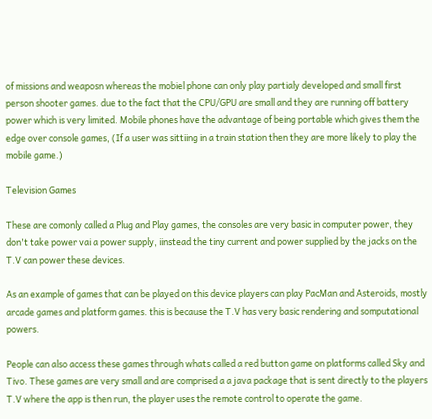of missions and weaposn whereas the mobiel phone can only play partialy developed and small first person shooter games. due to the fact that the CPU/GPU are small and they are running off battery power which is very limited. Mobile phones have the advantage of being portable which gives them the edge over console games, (If a user was sittiing in a train station then they are more likely to play the mobile game.)

Television Games

These are comonly called a Plug and Play games, the consoles are very basic in computer power, they don't take power vai a power supply, iinstead the tiny current and power supplied by the jacks on the T.V can power these devices.

As an example of games that can be played on this device players can play PacMan and Asteroids, mostly arcade games and platform games. this is because the T.V has very basic rendering and somputational powers.

People can also access these games through whats called a red button game on platforms called Sky and Tivo. These games are very small and are comprised a a java package that is sent directly to the players T.V where the app is then run, the player uses the remote control to operate the game.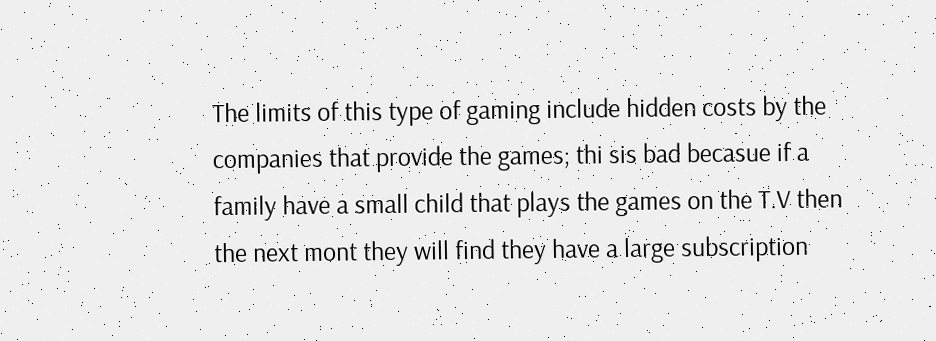The limits of this type of gaming include hidden costs by the companies that provide the games; thi sis bad becasue if a family have a small child that plays the games on the T.V then the next mont they will find they have a large subscription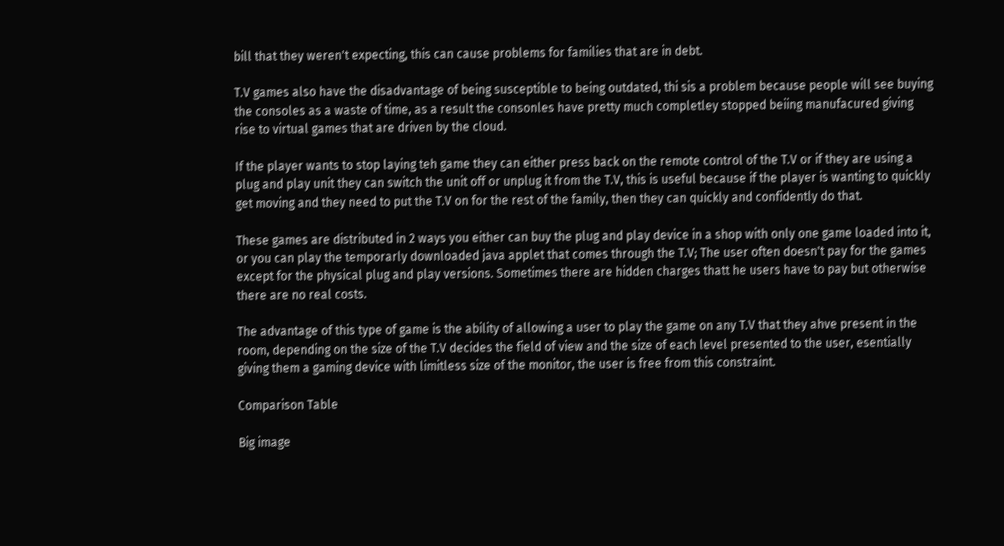bill that they weren't expecting, this can cause problems for families that are in debt.

T.V games also have the disadvantage of being susceptible to being outdated, thi sis a problem because people will see buying the consoles as a waste of time, as a result the consonles have pretty much completley stopped beiing manufacured giving rise to virtual games that are driven by the cloud.

If the player wants to stop laying teh game they can either press back on the remote control of the T.V or if they are using a plug and play unit they can switch the unit off or unplug it from the T.V, this is useful because if the player is wanting to quickly get moving and they need to put the T.V on for the rest of the family, then they can quickly and confidently do that.

These games are distributed in 2 ways you either can buy the plug and play device in a shop with only one game loaded into it, or you can play the temporarly downloaded java applet that comes through the T.V; The user often doesn't pay for the games except for the physical plug and play versions. Sometimes there are hidden charges thatt he users have to pay but otherwise there are no real costs.

The advantage of this type of game is the ability of allowing a user to play the game on any T.V that they ahve present in the room, depending on the size of the T.V decides the field of view and the size of each level presented to the user, esentially giving them a gaming device with limitless size of the monitor, the user is free from this constraint.

Comparison Table

Big image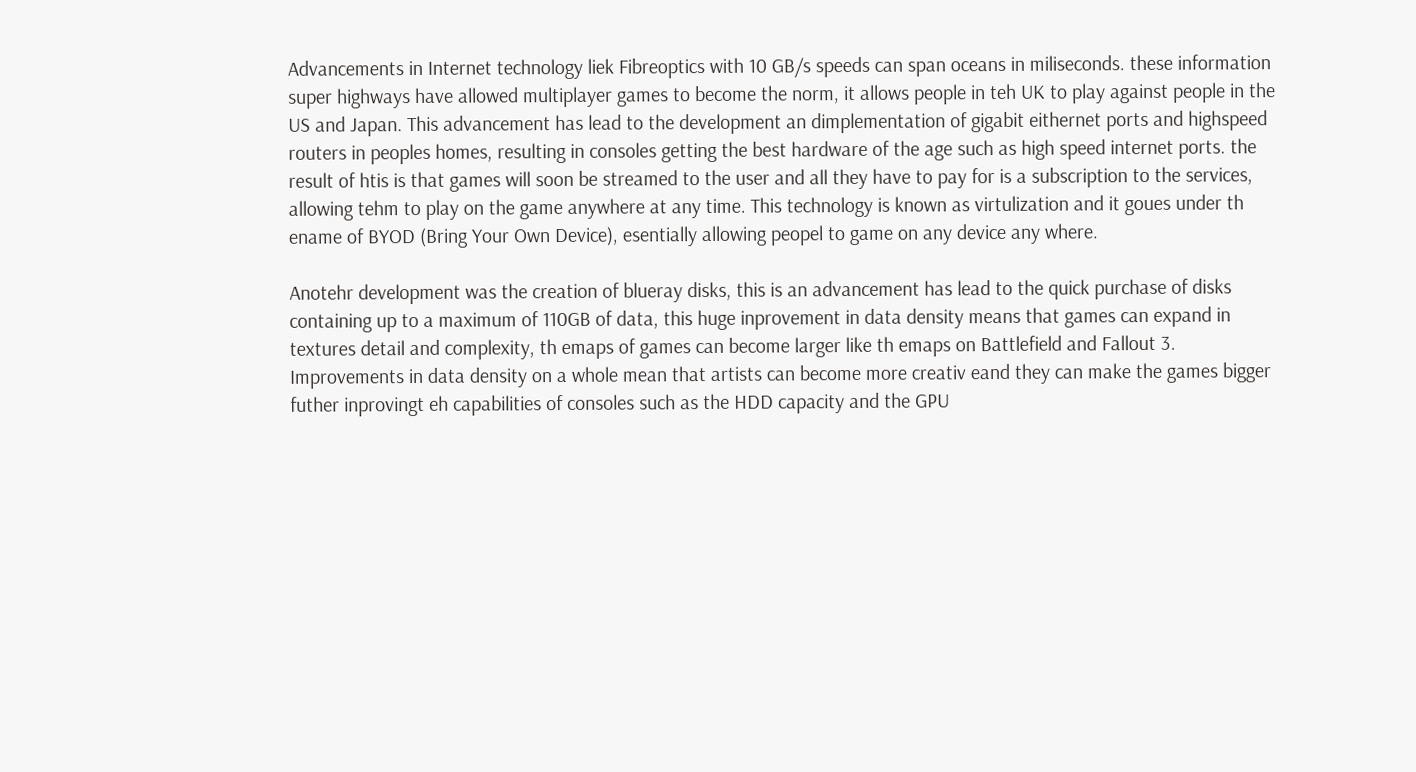Advancements in Internet technology liek Fibreoptics with 10 GB/s speeds can span oceans in miliseconds. these information super highways have allowed multiplayer games to become the norm, it allows people in teh UK to play against people in the US and Japan. This advancement has lead to the development an dimplementation of gigabit eithernet ports and highspeed routers in peoples homes, resulting in consoles getting the best hardware of the age such as high speed internet ports. the result of htis is that games will soon be streamed to the user and all they have to pay for is a subscription to the services, allowing tehm to play on the game anywhere at any time. This technology is known as virtulization and it goues under th ename of BYOD (Bring Your Own Device), esentially allowing peopel to game on any device any where.

Anotehr development was the creation of blueray disks, this is an advancement has lead to the quick purchase of disks containing up to a maximum of 110GB of data, this huge inprovement in data density means that games can expand in textures detail and complexity, th emaps of games can become larger like th emaps on Battlefield and Fallout 3. Improvements in data density on a whole mean that artists can become more creativ eand they can make the games bigger futher inprovingt eh capabilities of consoles such as the HDD capacity and the GPU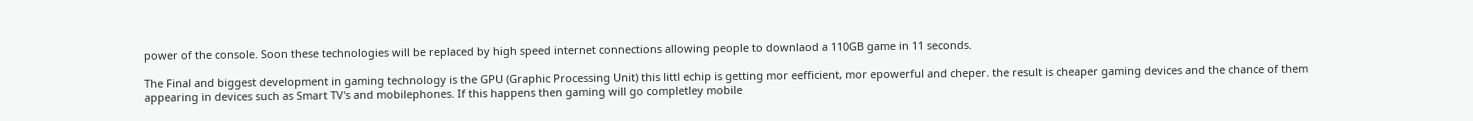power of the console. Soon these technologies will be replaced by high speed internet connections allowing people to downlaod a 110GB game in 11 seconds.

The Final and biggest development in gaming technology is the GPU (Graphic Processing Unit) this littl echip is getting mor eefficient, mor epowerful and cheper. the result is cheaper gaming devices and the chance of them appearing in devices such as Smart TV's and mobilephones. If this happens then gaming will go completley mobile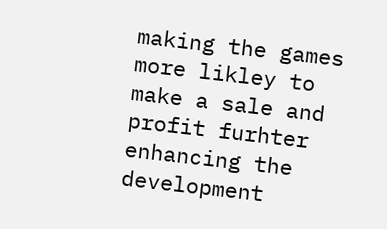making the games more likley to make a sale and profit furhter enhancing the development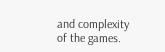and complexity of the games.